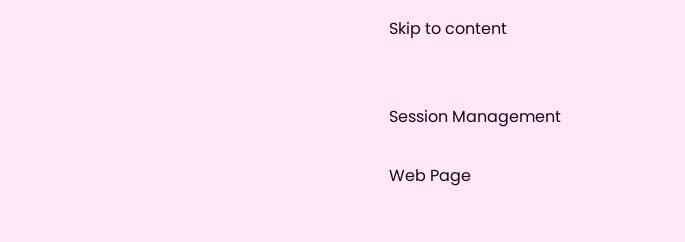Skip to content


Session Management

Web Page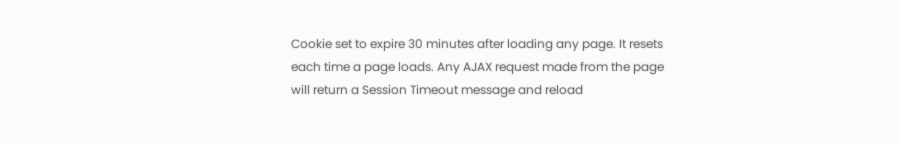Cookie set to expire 30 minutes after loading any page. It resets each time a page loads. Any AJAX request made from the page will return a Session Timeout message and reload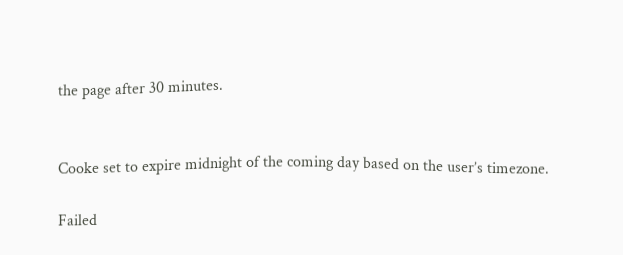the page after 30 minutes.


Cooke set to expire midnight of the coming day based on the user’s timezone.

Failed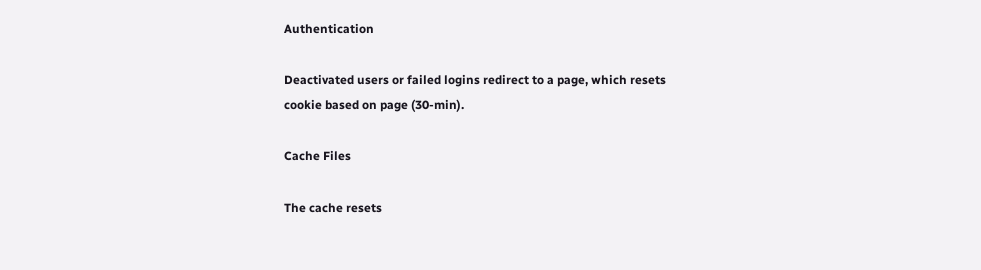Authentication

Deactivated users or failed logins redirect to a page, which resets cookie based on page (30-min).

Cache Files

The cache resets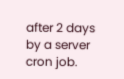after 2 days by a server cron job.